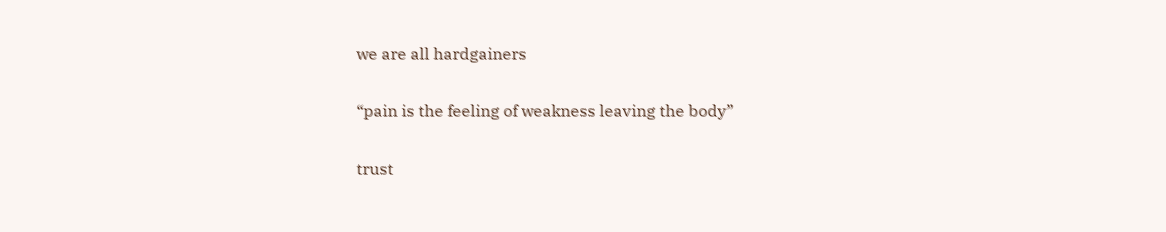we are all hardgainers

“pain is the feeling of weakness leaving the body”

trust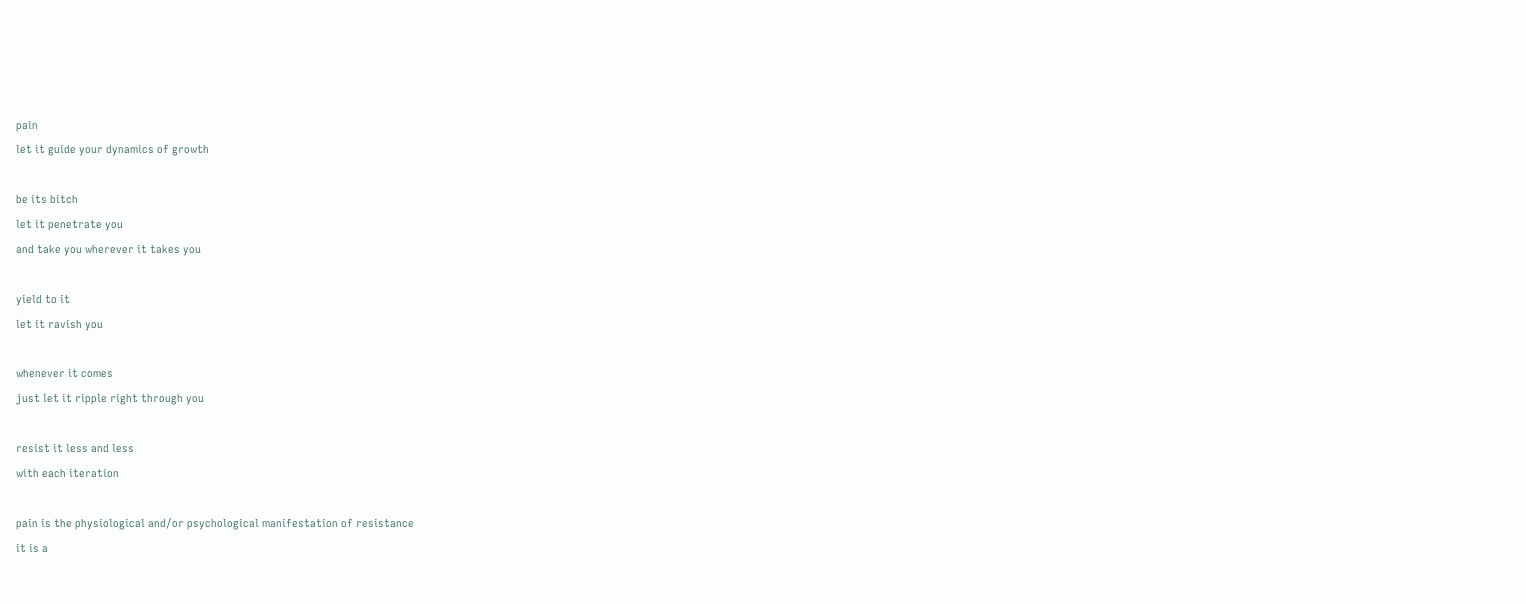pain
let it guide your dynamics of growth

be its bitch
let it penetrate you
and take you wherever it takes you

yield to it
let it ravish you

whenever it comes
just let it ripple right through you

resist it less and less
with each iteration

pain is the physiological and/or psychological manifestation of resistance
it is a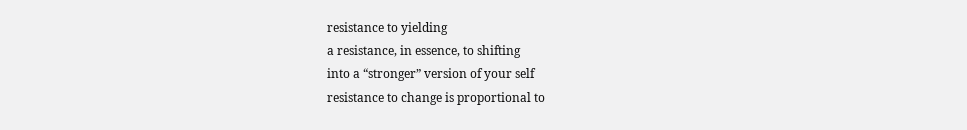resistance to yielding
a resistance, in essence, to shifting
into a “stronger” version of your self
resistance to change is proportional to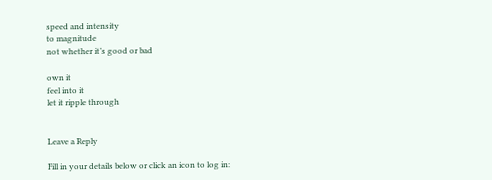speed and intensity
to magnitude
not whether it’s good or bad

own it
feel into it
let it ripple through


Leave a Reply

Fill in your details below or click an icon to log in: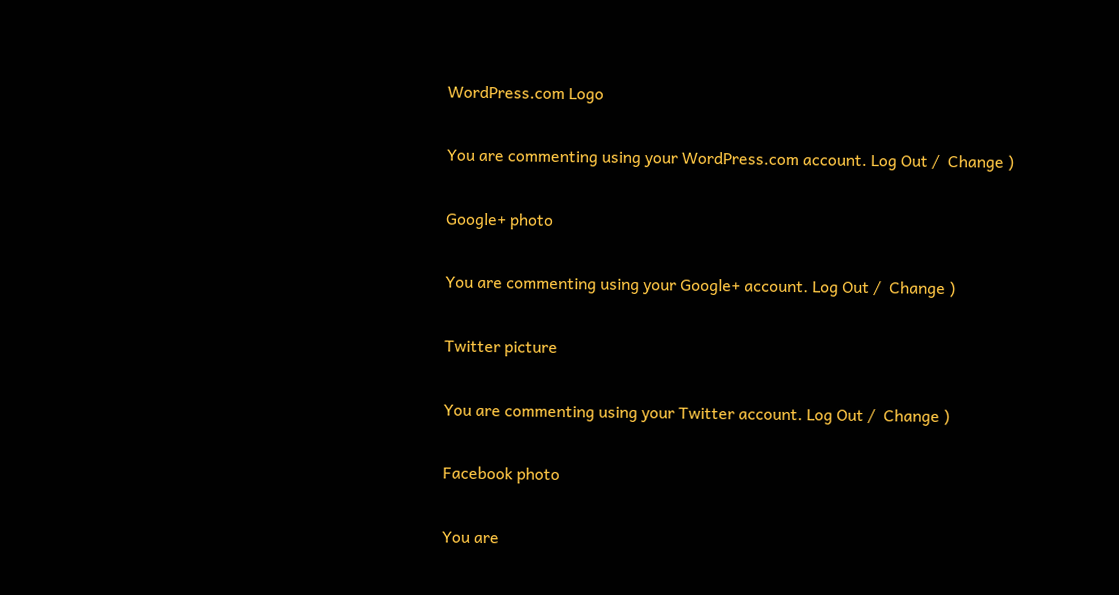WordPress.com Logo

You are commenting using your WordPress.com account. Log Out /  Change )

Google+ photo

You are commenting using your Google+ account. Log Out /  Change )

Twitter picture

You are commenting using your Twitter account. Log Out /  Change )

Facebook photo

You are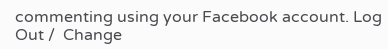commenting using your Facebook account. Log Out /  Change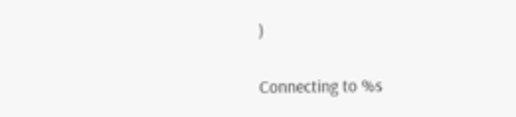)


Connecting to %s